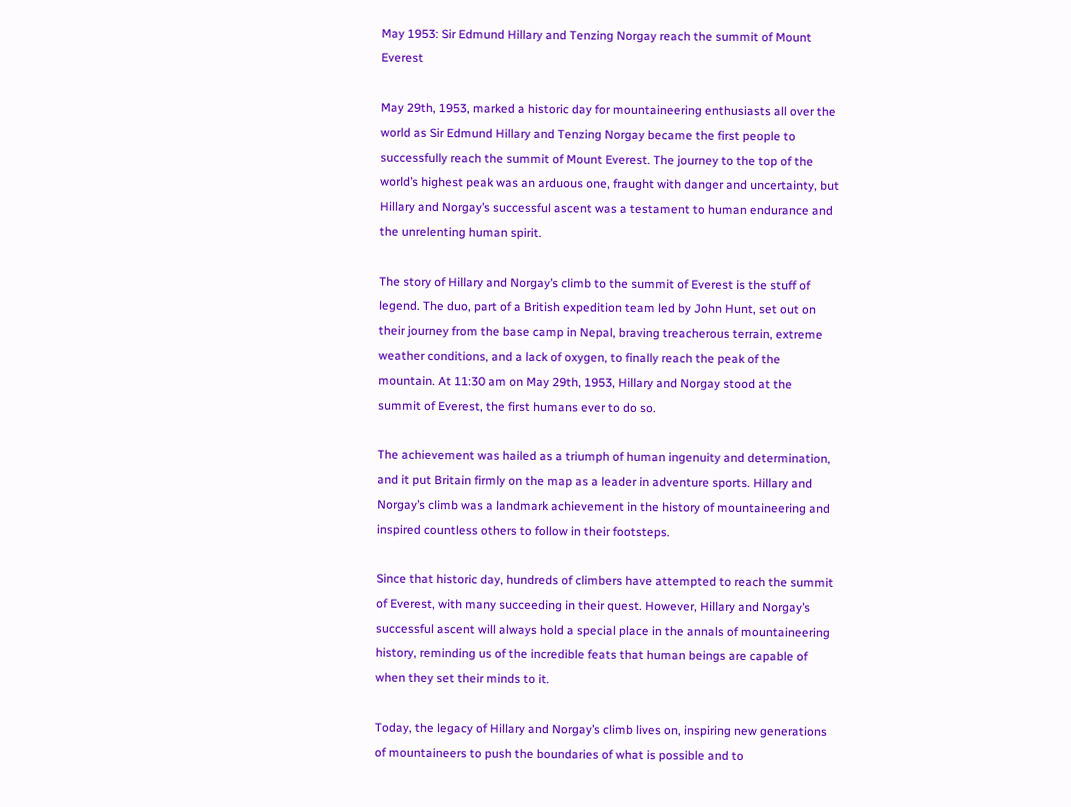May 1953: Sir Edmund Hillary and Tenzing Norgay reach the summit of Mount Everest

May 29th, 1953, marked a historic day for mountaineering enthusiasts all over the world as Sir Edmund Hillary and Tenzing Norgay became the first people to successfully reach the summit of Mount Everest. The journey to the top of the world’s highest peak was an arduous one, fraught with danger and uncertainty, but Hillary and Norgay’s successful ascent was a testament to human endurance and the unrelenting human spirit.

The story of Hillary and Norgay’s climb to the summit of Everest is the stuff of legend. The duo, part of a British expedition team led by John Hunt, set out on their journey from the base camp in Nepal, braving treacherous terrain, extreme weather conditions, and a lack of oxygen, to finally reach the peak of the mountain. At 11:30 am on May 29th, 1953, Hillary and Norgay stood at the summit of Everest, the first humans ever to do so.

The achievement was hailed as a triumph of human ingenuity and determination, and it put Britain firmly on the map as a leader in adventure sports. Hillary and Norgay’s climb was a landmark achievement in the history of mountaineering and inspired countless others to follow in their footsteps.

Since that historic day, hundreds of climbers have attempted to reach the summit of Everest, with many succeeding in their quest. However, Hillary and Norgay’s successful ascent will always hold a special place in the annals of mountaineering history, reminding us of the incredible feats that human beings are capable of when they set their minds to it.

Today, the legacy of Hillary and Norgay’s climb lives on, inspiring new generations of mountaineers to push the boundaries of what is possible and to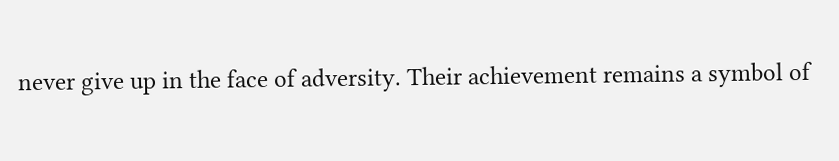never give up in the face of adversity. Their achievement remains a symbol of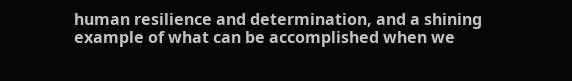human resilience and determination, and a shining example of what can be accomplished when we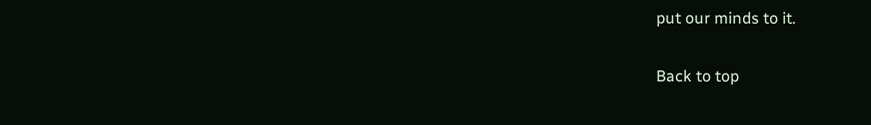put our minds to it.

Back to top